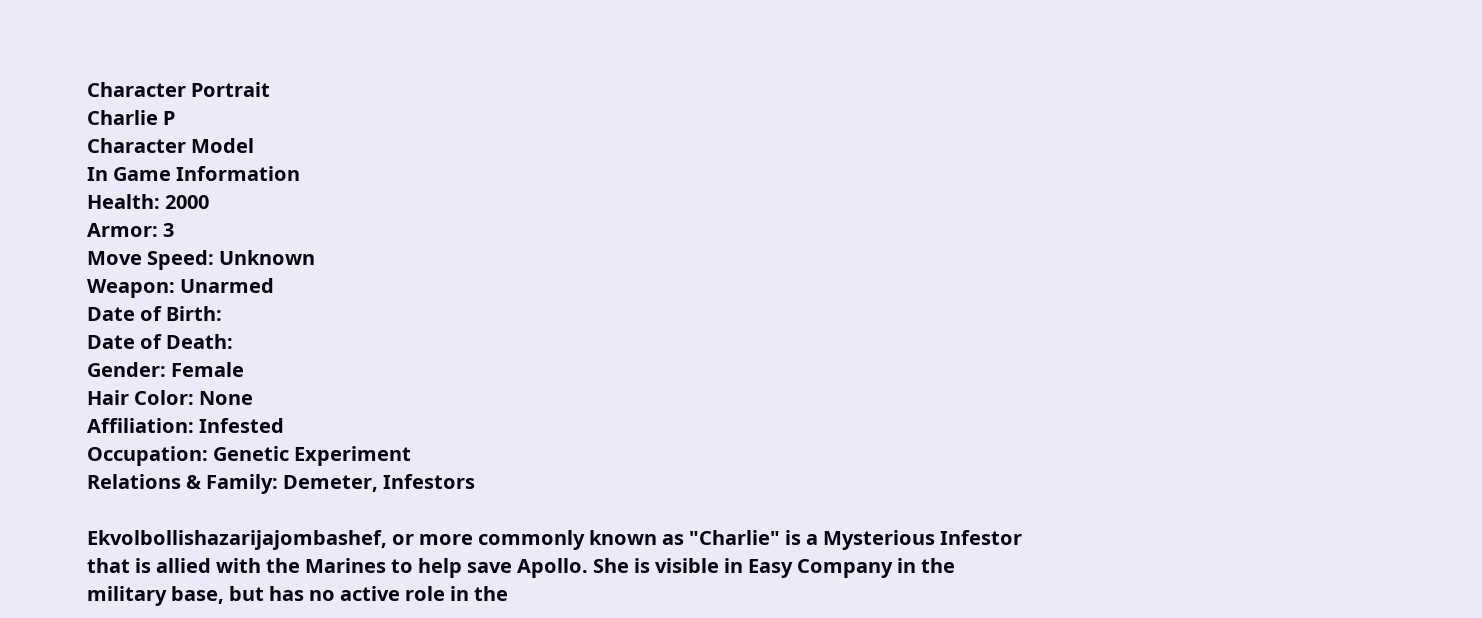Character Portrait
Charlie P
Character Model
In Game Information
Health: 2000
Armor: 3
Move Speed: Unknown
Weapon: Unarmed
Date of Birth:
Date of Death:
Gender: Female
Hair Color: None
Affiliation: Infested
Occupation: Genetic Experiment
Relations & Family: Demeter, Infestors

Ekvolbollishazarijajombashef, or more commonly known as "Charlie" is a Mysterious Infestor that is allied with the Marines to help save Apollo. She is visible in Easy Company in the military base, but has no active role in the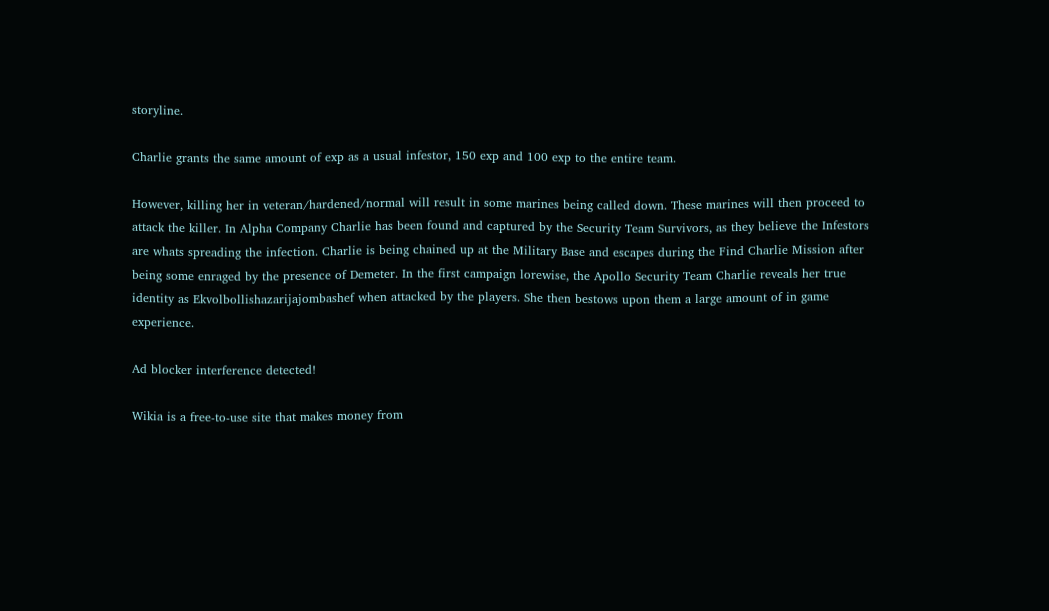storyline.

Charlie grants the same amount of exp as a usual infestor, 150 exp and 100 exp to the entire team.

However, killing her in veteran/hardened/normal will result in some marines being called down. These marines will then proceed to attack the killer. In Alpha Company Charlie has been found and captured by the Security Team Survivors, as they believe the Infestors are whats spreading the infection. Charlie is being chained up at the Military Base and escapes during the Find Charlie Mission after being some enraged by the presence of Demeter. In the first campaign lorewise, the Apollo Security Team Charlie reveals her true identity as Ekvolbollishazarijajombashef when attacked by the players. She then bestows upon them a large amount of in game experience.

Ad blocker interference detected!

Wikia is a free-to-use site that makes money from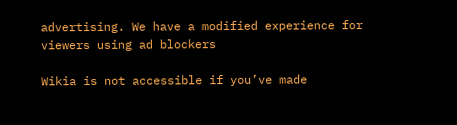advertising. We have a modified experience for viewers using ad blockers

Wikia is not accessible if you’ve made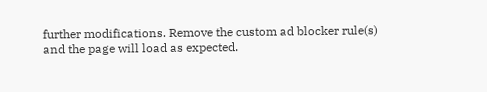further modifications. Remove the custom ad blocker rule(s) and the page will load as expected.